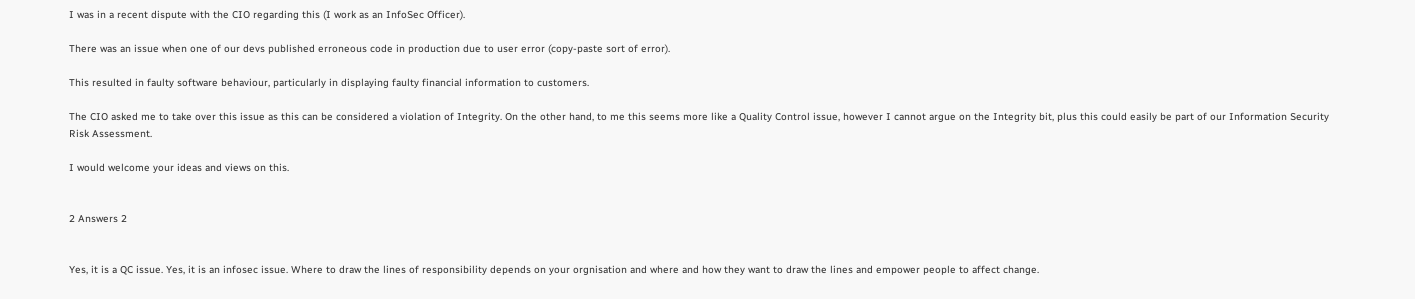I was in a recent dispute with the CIO regarding this (I work as an InfoSec Officer).

There was an issue when one of our devs published erroneous code in production due to user error (copy-paste sort of error).

This resulted in faulty software behaviour, particularly in displaying faulty financial information to customers.

The CIO asked me to take over this issue as this can be considered a violation of Integrity. On the other hand, to me this seems more like a Quality Control issue, however I cannot argue on the Integrity bit, plus this could easily be part of our Information Security Risk Assessment.

I would welcome your ideas and views on this.


2 Answers 2


Yes, it is a QC issue. Yes, it is an infosec issue. Where to draw the lines of responsibility depends on your orgnisation and where and how they want to draw the lines and empower people to affect change.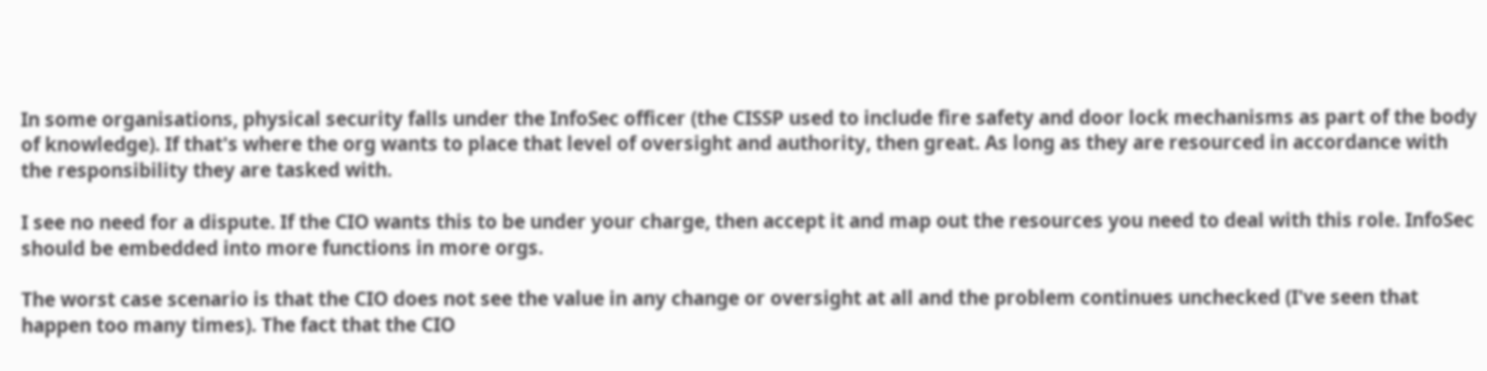In some organisations, physical security falls under the InfoSec officer (the CISSP used to include fire safety and door lock mechanisms as part of the body of knowledge). If that's where the org wants to place that level of oversight and authority, then great. As long as they are resourced in accordance with the responsibility they are tasked with.

I see no need for a dispute. If the CIO wants this to be under your charge, then accept it and map out the resources you need to deal with this role. InfoSec should be embedded into more functions in more orgs.

The worst case scenario is that the CIO does not see the value in any change or oversight at all and the problem continues unchecked (I've seen that happen too many times). The fact that the CIO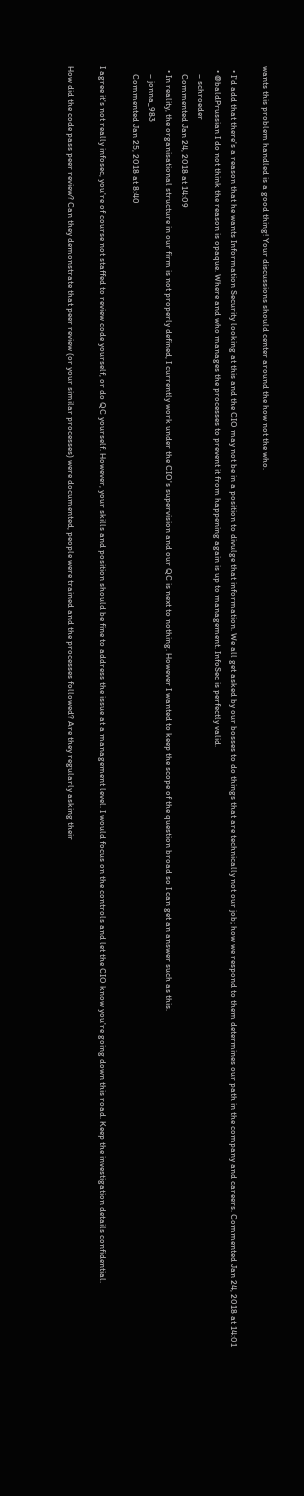wants this problem handled is a good thing! Your discussions should center around the how not the who.

  • I'd add that there's a reason that he wants Information Security looking at this and the CIO may not be in a position to divulge that information. We all get asked by our bosses to do things that are technically not our job; how we respond to them determines our path in the company and careers. Commented Jan 24, 2018 at 14:01
  • @baldPrussian I do not think the reason is opaque. Where and who manages the processes to prevent it from happening again is up to management. InfoSec is perfectly valid.
    – schroeder
    Commented Jan 24, 2018 at 14:09
  • In reality, the organisational structure in our firm is not properly defined, I currently work under the CIO's supervision and our QC is next to nothing. However I wanted to keep the scope of the question broad so I can get an answer such as this.
    – jonna_983
    Commented Jan 25, 2018 at 8:40

I agree it's not really infosec, you're of course not staffed to review code yourself, or do QC yourself. However, your skills and position should be fine to address the issue at a management level. I would focus on the controls and let the CIO know you're going down this road. Keep the investigation details confidential.

How did the code pass peer review? Can they demonstrate that peer review (or your similar processes) were documented, people were trained and the processes followed? Are they regularly asking their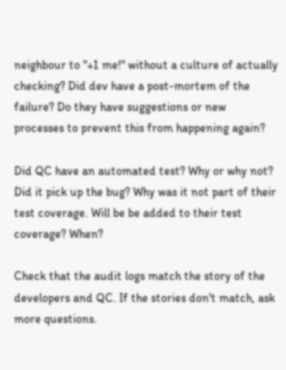neighbour to "+1 me!" without a culture of actually checking? Did dev have a post-mortem of the failure? Do they have suggestions or new processes to prevent this from happening again?

Did QC have an automated test? Why or why not? Did it pick up the bug? Why was it not part of their test coverage. Will be be added to their test coverage? When?

Check that the audit logs match the story of the developers and QC. If the stories don't match, ask more questions.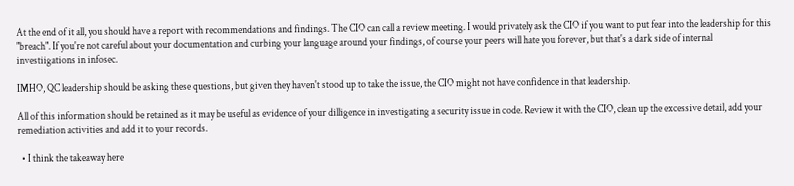At the end of it all, you should have a report with recommendations and findings. The CIO can call a review meeting. I would privately ask the CIO if you want to put fear into the leadership for this "breach". If you're not careful about your documentation and curbing your language around your findings, of course your peers will hate you forever, but that's a dark side of internal investiigations in infosec.

IMHO, QC leadership should be asking these questions, but given they haven't stood up to take the issue, the CIO might not have confidence in that leadership.

All of this information should be retained as it may be useful as evidence of your dilligence in investigating a security issue in code. Review it with the CIO, clean up the excessive detail, add your remediation activities and add it to your records.

  • I think the takeaway here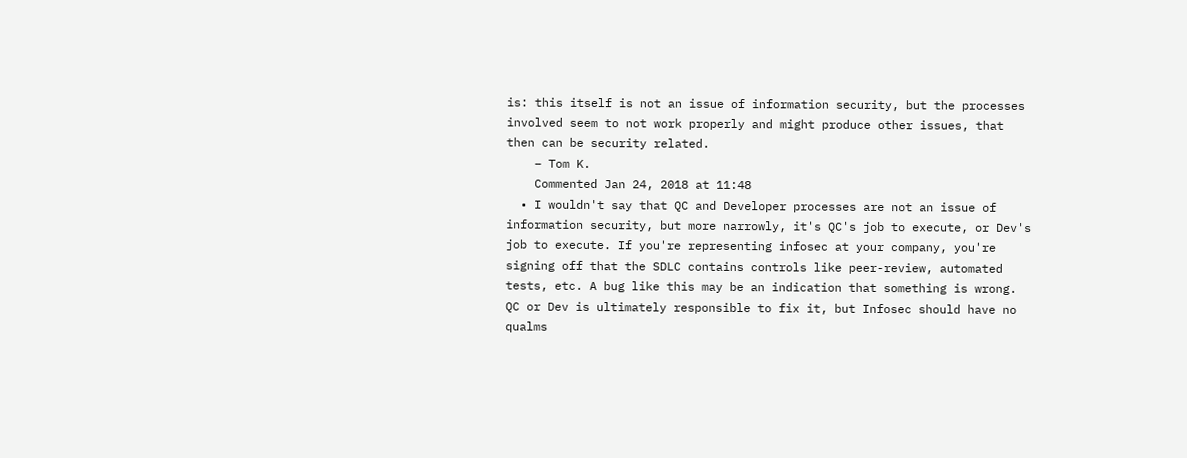is: this itself is not an issue of information security, but the processes involved seem to not work properly and might produce other issues, that then can be security related.
    – Tom K.
    Commented Jan 24, 2018 at 11:48
  • I wouldn't say that QC and Developer processes are not an issue of information security, but more narrowly, it's QC's job to execute, or Dev's job to execute. If you're representing infosec at your company, you're signing off that the SDLC contains controls like peer-review, automated tests, etc. A bug like this may be an indication that something is wrong. QC or Dev is ultimately responsible to fix it, but Infosec should have no qualms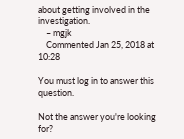about getting involved in the investigation.
    – mgjk
    Commented Jan 25, 2018 at 10:28

You must log in to answer this question.

Not the answer you're looking for?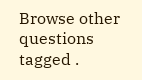Browse other questions tagged .